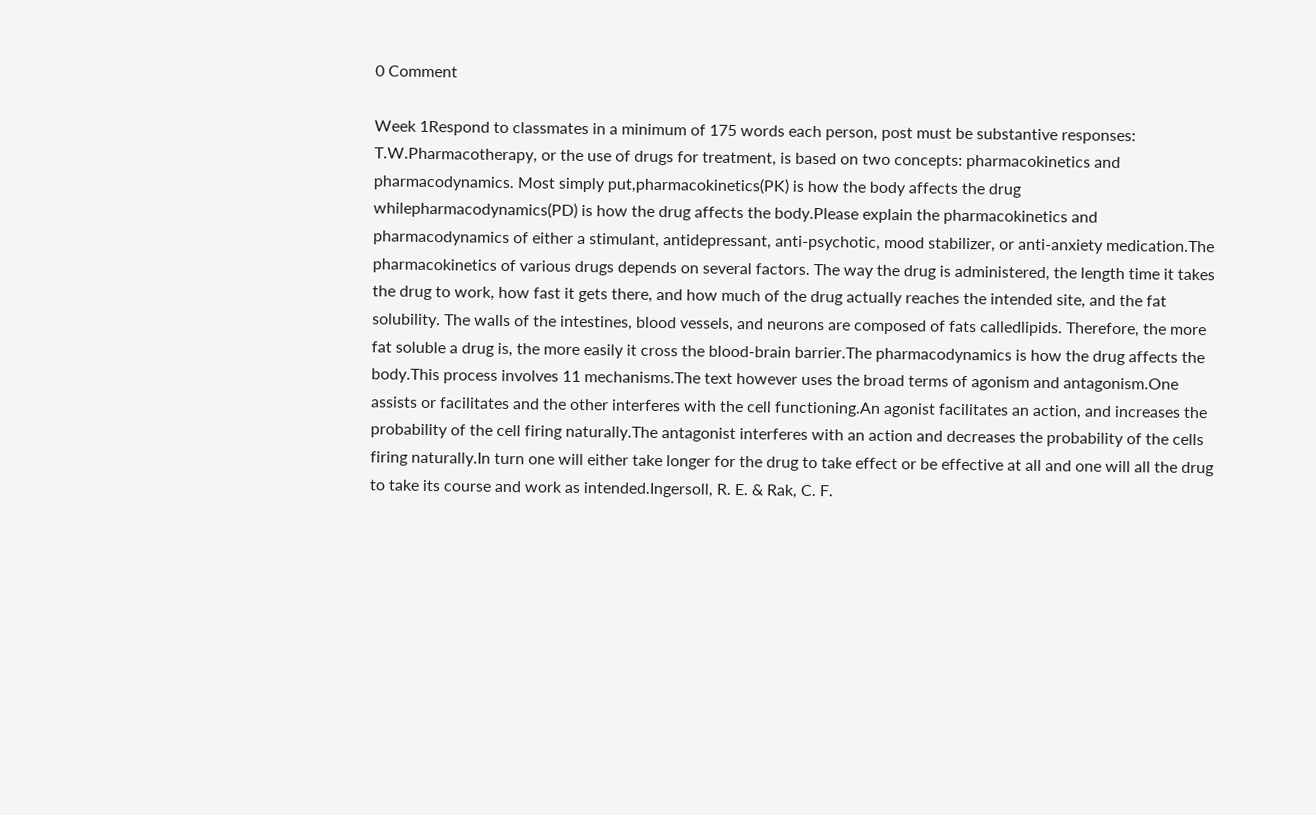0 Comment

Week 1Respond to classmates in a minimum of 175 words each person, post must be substantive responses: T.W.Pharmacotherapy, or the use of drugs for treatment, is based on two concepts: pharmacokinetics and pharmacodynamics. Most simply put,pharmacokinetics(PK) is how the body affects the drug whilepharmacodynamics(PD) is how the drug affects the body.Please explain the pharmacokinetics and pharmacodynamics of either a stimulant, antidepressant, anti-psychotic, mood stabilizer, or anti-anxiety medication.The pharmacokinetics of various drugs depends on several factors. The way the drug is administered, the length time it takes the drug to work, how fast it gets there, and how much of the drug actually reaches the intended site, and the fat solubility. The walls of the intestines, blood vessels, and neurons are composed of fats calledlipids. Therefore, the more fat soluble a drug is, the more easily it cross the blood-brain barrier.The pharmacodynamics is how the drug affects the body.This process involves 11 mechanisms.The text however uses the broad terms of agonism and antagonism.One assists or facilitates and the other interferes with the cell functioning.An agonist facilitates an action, and increases the probability of the cell firing naturally.The antagonist interferes with an action and decreases the probability of the cells firing naturally.In turn one will either take longer for the drug to take effect or be effective at all and one will all the drug to take its course and work as intended.Ingersoll, R. E. & Rak, C. F.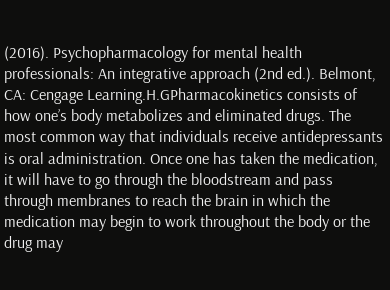(2016). Psychopharmacology for mental health professionals: An integrative approach (2nd ed.). Belmont, CA: Cengage Learning.H.GPharmacokinetics consists of how one’s body metabolizes and eliminated drugs. The most common way that individuals receive antidepressants is oral administration. Once one has taken the medication, it will have to go through the bloodstream and pass through membranes to reach the brain in which the medication may begin to work throughout the body or the drug may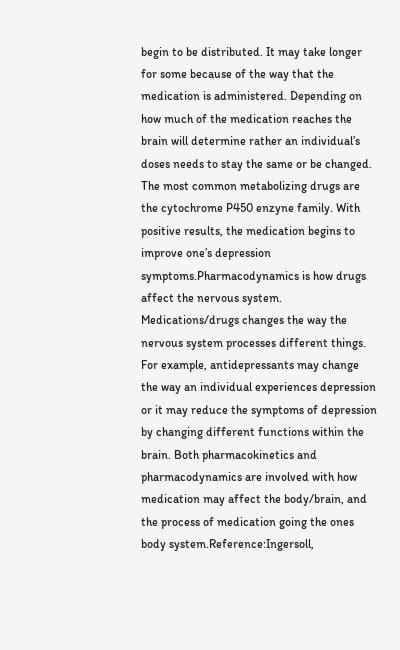begin to be distributed. It may take longer for some because of the way that the medication is administered. Depending on how much of the medication reaches the brain will determine rather an individual’s doses needs to stay the same or be changed. The most common metabolizing drugs are the cytochrome P450 enzyne family. With positive results, the medication begins to improve one’s depression symptoms.Pharmacodynamics is how drugs affect the nervous system. Medications/drugs changes the way the nervous system processes different things. For example, antidepressants may change the way an individual experiences depression or it may reduce the symptoms of depression by changing different functions within the brain. Both pharmacokinetics and pharmacodynamics are involved with how medication may affect the body/brain, and the process of medication going the ones body system.Reference:Ingersoll,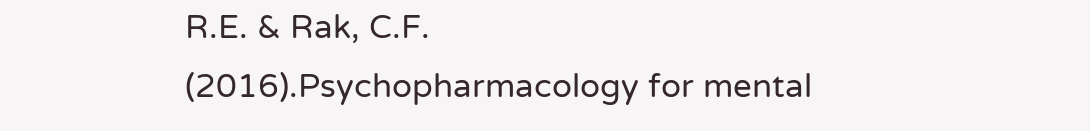R.E. & Rak, C.F. (2016).Psychopharmacology for mental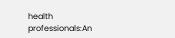health professionals:An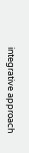integrative approach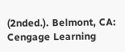(2nded.). Belmont, CA: Cengage Learning